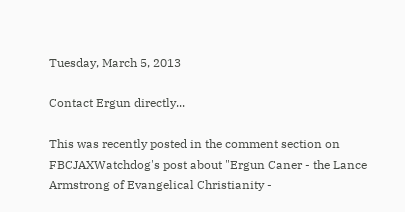Tuesday, March 5, 2013

Contact Ergun directly...

This was recently posted in the comment section on FBCJAXWatchdog's post about "Ergun Caner - the Lance Armstrong of Evangelical Christianity -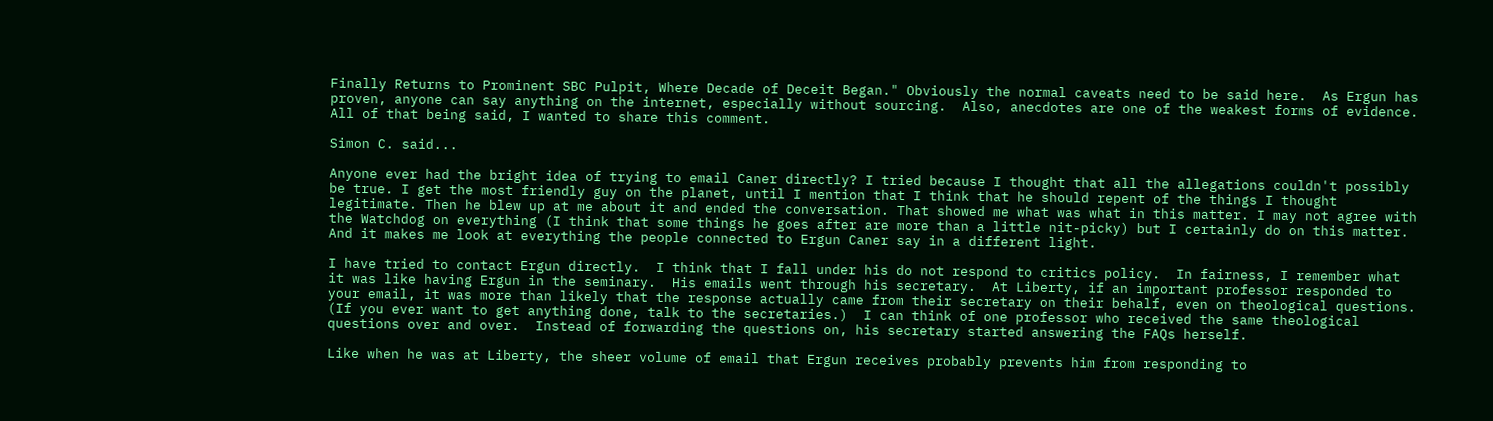Finally Returns to Prominent SBC Pulpit, Where Decade of Deceit Began." Obviously the normal caveats need to be said here.  As Ergun has proven, anyone can say anything on the internet, especially without sourcing.  Also, anecdotes are one of the weakest forms of evidence.  All of that being said, I wanted to share this comment.

Simon C. said...

Anyone ever had the bright idea of trying to email Caner directly? I tried because I thought that all the allegations couldn't possibly be true. I get the most friendly guy on the planet, until I mention that I think that he should repent of the things I thought legitimate. Then he blew up at me about it and ended the conversation. That showed me what was what in this matter. I may not agree with the Watchdog on everything (I think that some things he goes after are more than a little nit-picky) but I certainly do on this matter. And it makes me look at everything the people connected to Ergun Caner say in a different light.

I have tried to contact Ergun directly.  I think that I fall under his do not respond to critics policy.  In fairness, I remember what it was like having Ergun in the seminary.  His emails went through his secretary.  At Liberty, if an important professor responded to your email, it was more than likely that the response actually came from their secretary on their behalf, even on theological questions.  (If you ever want to get anything done, talk to the secretaries.)  I can think of one professor who received the same theological questions over and over.  Instead of forwarding the questions on, his secretary started answering the FAQs herself.

Like when he was at Liberty, the sheer volume of email that Ergun receives probably prevents him from responding to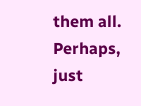them all.  Perhaps, just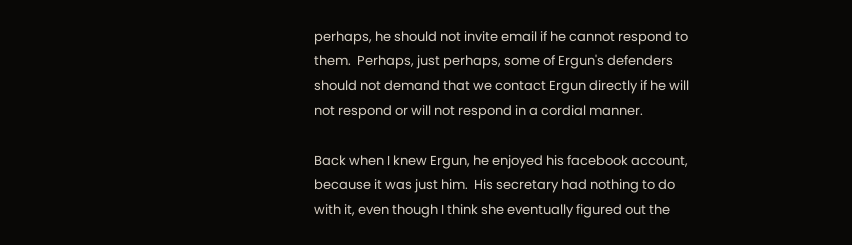perhaps, he should not invite email if he cannot respond to them.  Perhaps, just perhaps, some of Ergun's defenders should not demand that we contact Ergun directly if he will not respond or will not respond in a cordial manner.

Back when I knew Ergun, he enjoyed his facebook account, because it was just him.  His secretary had nothing to do with it, even though I think she eventually figured out the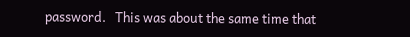password.   This was about the same time that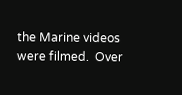the Marine videos were filmed.  Over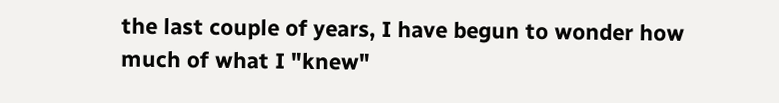the last couple of years, I have begun to wonder how much of what I "knew"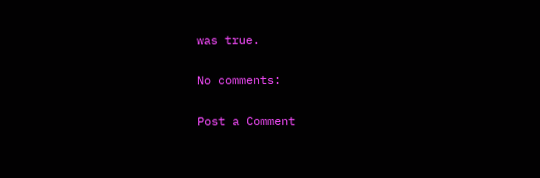was true.

No comments:

Post a Comment